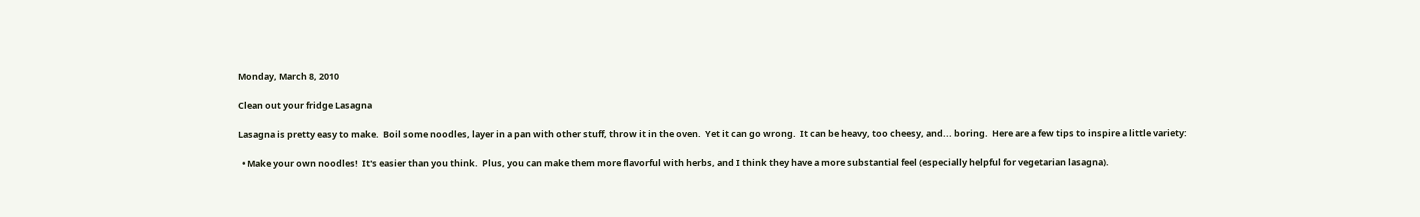Monday, March 8, 2010

Clean out your fridge Lasagna

Lasagna is pretty easy to make.  Boil some noodles, layer in a pan with other stuff, throw it in the oven.  Yet it can go wrong.  It can be heavy, too cheesy, and... boring.  Here are a few tips to inspire a little variety:

  • Make your own noodles!  It's easier than you think.  Plus, you can make them more flavorful with herbs, and I think they have a more substantial feel (especially helpful for vegetarian lasagna).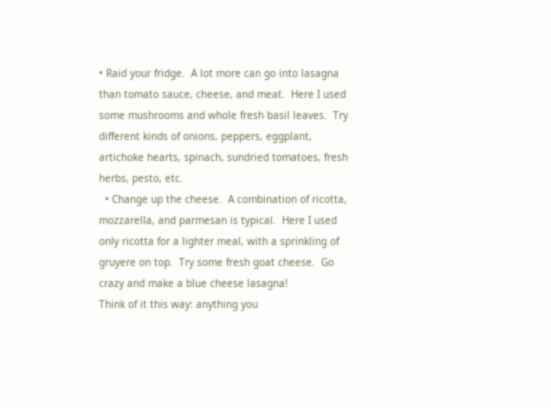• Raid your fridge.  A lot more can go into lasagna than tomato sauce, cheese, and meat.  Here I used some mushrooms and whole fresh basil leaves.  Try different kinds of onions, peppers, eggplant, artichoke hearts, spinach, sundried tomatoes, fresh herbs, pesto, etc.
  • Change up the cheese.  A combination of ricotta, mozzarella, and parmesan is typical.  Here I used only ricotta for a lighter meal, with a sprinkling of gruyere on top.  Try some fresh goat cheese.  Go crazy and make a blue cheese lasagna!
Think of it this way: anything you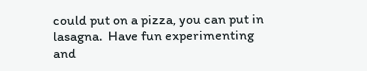could put on a pizza, you can put in lasagna.  Have fun experimenting and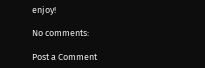enjoy!

No comments:

Post a Comment